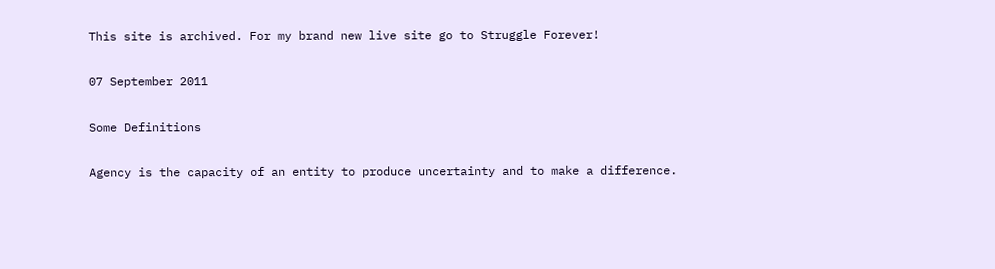This site is archived. For my brand new live site go to Struggle Forever!

07 September 2011

Some Definitions

Agency is the capacity of an entity to produce uncertainty and to make a difference.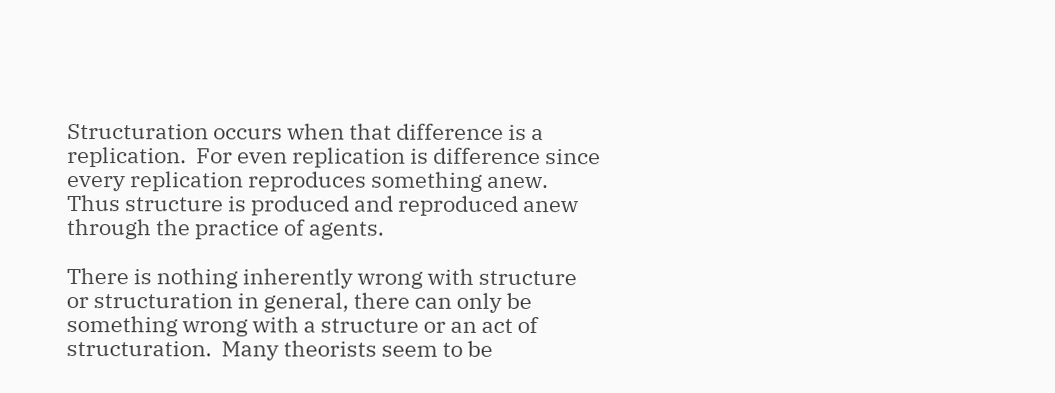Structuration occurs when that difference is a replication.  For even replication is difference since every replication reproduces something anew.  Thus structure is produced and reproduced anew through the practice of agents.

There is nothing inherently wrong with structure or structuration in general, there can only be something wrong with a structure or an act of structuration.  Many theorists seem to be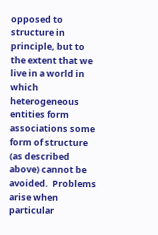opposed to structure in principle, but to the extent that we live in a world in which heterogeneous entities form associations some form of structure (as described above) cannot be avoided.  Problems arise when particular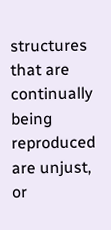structures that are continually being reproduced are unjust, or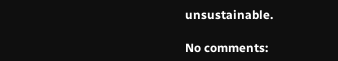unsustainable.

No comments: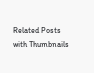Related Posts with Thumbnails